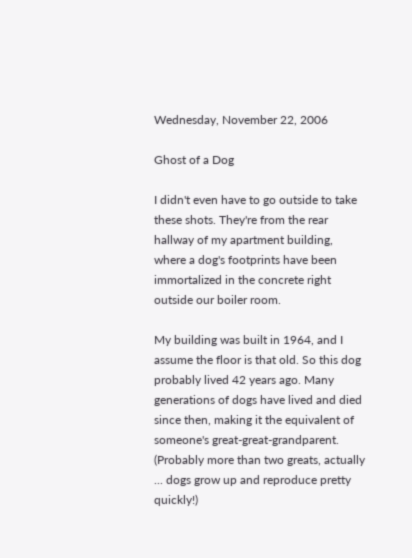Wednesday, November 22, 2006

Ghost of a Dog

I didn't even have to go outside to take these shots. They're from the rear hallway of my apartment building, where a dog's footprints have been immortalized in the concrete right outside our boiler room.

My building was built in 1964, and I assume the floor is that old. So this dog probably lived 42 years ago. Many generations of dogs have lived and died since then, making it the equivalent of someone's great-great-grandparent. (Probably more than two greats, actually ... dogs grow up and reproduce pretty quickly!)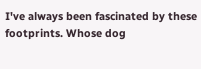I've always been fascinated by these footprints. Whose dog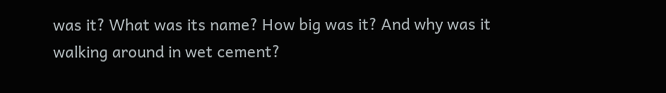was it? What was its name? How big was it? And why was it walking around in wet cement?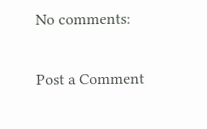No comments:

Post a Comment